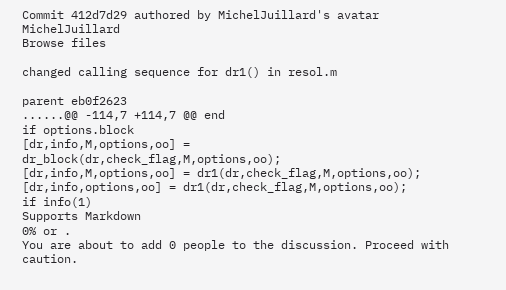Commit 412d7d29 authored by MichelJuillard's avatar MichelJuillard
Browse files

changed calling sequence for dr1() in resol.m

parent eb0f2623
......@@ -114,7 +114,7 @@ end
if options.block
[dr,info,M,options,oo] = dr_block(dr,check_flag,M,options,oo);
[dr,info,M,options,oo] = dr1(dr,check_flag,M,options,oo);
[dr,info,options,oo] = dr1(dr,check_flag,M,options,oo);
if info(1)
Supports Markdown
0% or .
You are about to add 0 people to the discussion. Proceed with caution.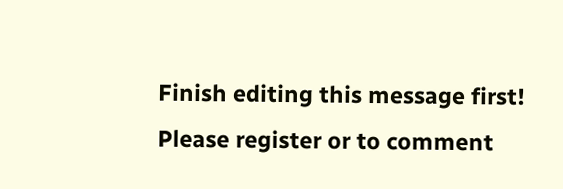Finish editing this message first!
Please register or to comment